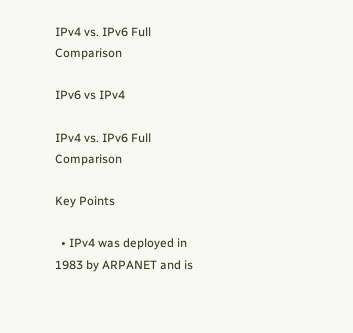IPv4 vs. IPv6 Full Comparison

IPv6 vs IPv4

IPv4 vs. IPv6 Full Comparison

Key Points

  • IPv4 was deployed in 1983 by ARPANET and is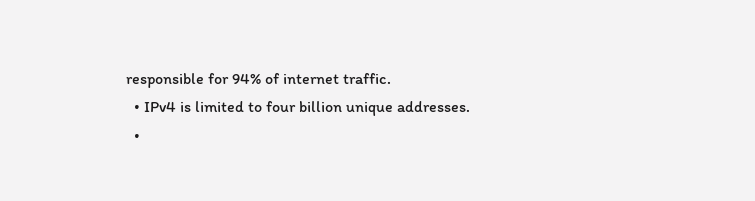responsible for 94% of internet traffic.
  • IPv4 is limited to four billion unique addresses.
  •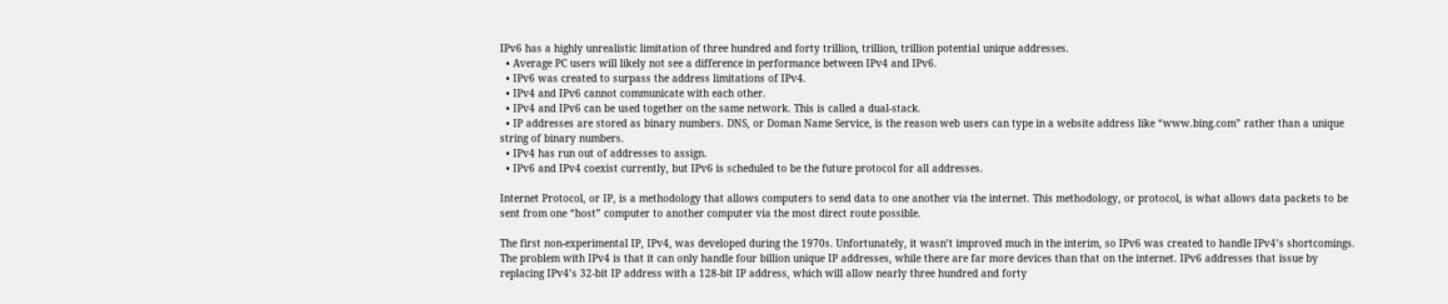IPv6 has a highly unrealistic limitation of three hundred and forty trillion, trillion, trillion potential unique addresses.
  • Average PC users will likely not see a difference in performance between IPv4 and IPv6.
  • IPv6 was created to surpass the address limitations of IPv4.
  • IPv4 and IPv6 cannot communicate with each other.
  • IPv4 and IPv6 can be used together on the same network. This is called a dual-stack.
  • IP addresses are stored as binary numbers. DNS, or Doman Name Service, is the reason web users can type in a website address like “www.bing.com” rather than a unique string of binary numbers.
  • IPv4 has run out of addresses to assign.
  • IPv6 and IPv4 coexist currently, but IPv6 is scheduled to be the future protocol for all addresses.

Internet Protocol, or IP, is a methodology that allows computers to send data to one another via the internet. This methodology, or protocol, is what allows data packets to be sent from one “host” computer to another computer via the most direct route possible.

The first non-experimental IP, IPv4, was developed during the 1970s. Unfortunately, it wasn’t improved much in the interim, so IPv6 was created to handle IPv4’s shortcomings. The problem with IPv4 is that it can only handle four billion unique IP addresses, while there are far more devices than that on the internet. IPv6 addresses that issue by replacing IPv4’s 32-bit IP address with a 128-bit IP address, which will allow nearly three hundred and forty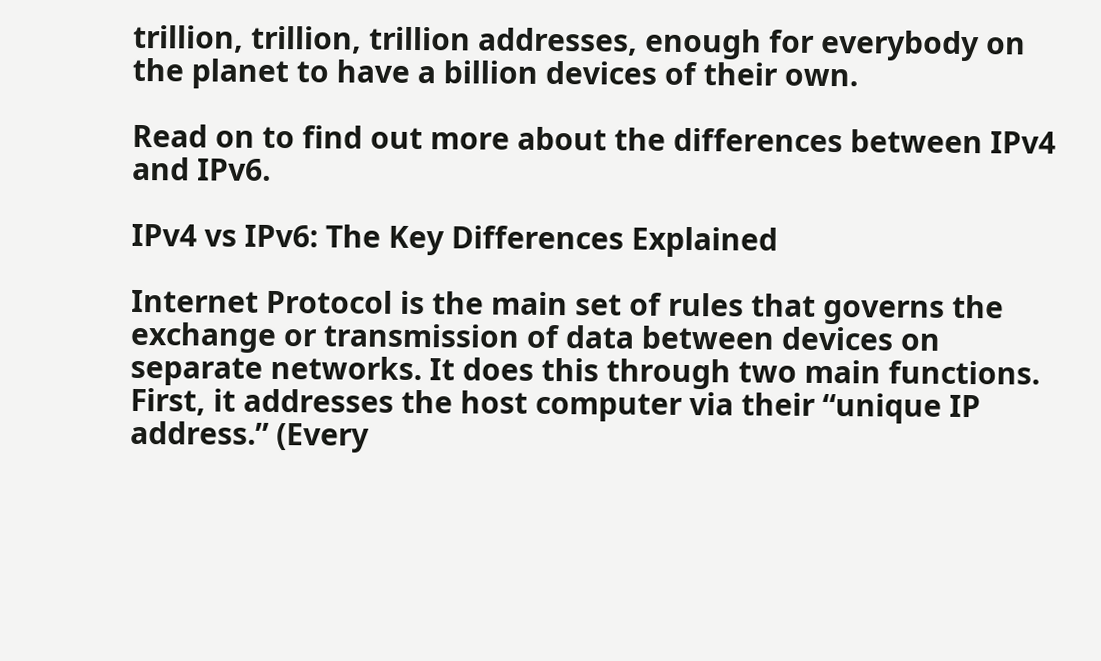trillion, trillion, trillion addresses, enough for everybody on the planet to have a billion devices of their own.

Read on to find out more about the differences between IPv4 and IPv6.

IPv4 vs IPv6: The Key Differences Explained

Internet Protocol is the main set of rules that governs the exchange or transmission of data between devices on separate networks. It does this through two main functions. First, it addresses the host computer via their “unique IP address.” (Every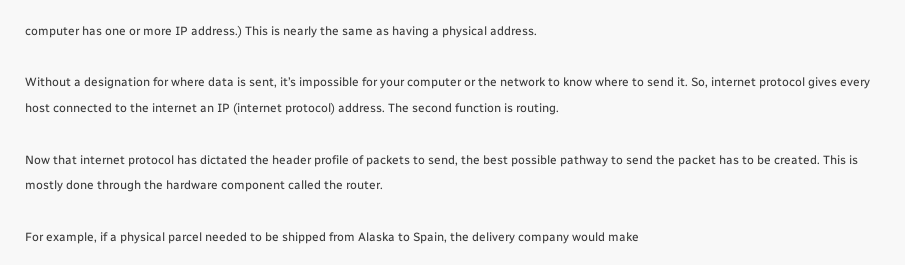computer has one or more IP address.) This is nearly the same as having a physical address.

Without a designation for where data is sent, it’s impossible for your computer or the network to know where to send it. So, internet protocol gives every host connected to the internet an IP (internet protocol) address. The second function is routing.

Now that internet protocol has dictated the header profile of packets to send, the best possible pathway to send the packet has to be created. This is mostly done through the hardware component called the router.

For example, if a physical parcel needed to be shipped from Alaska to Spain, the delivery company would make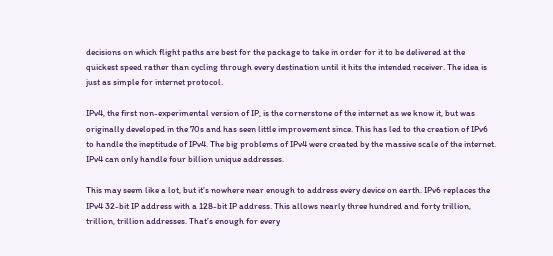decisions on which flight paths are best for the package to take in order for it to be delivered at the quickest speed rather than cycling through every destination until it hits the intended receiver. The idea is just as simple for internet protocol.

IPv4, the first non-experimental version of IP, is the cornerstone of the internet as we know it, but was originally developed in the 70s and has seen little improvement since. This has led to the creation of IPv6 to handle the ineptitude of IPv4. The big problems of IPv4 were created by the massive scale of the internet. IPv4 can only handle four billion unique addresses.

This may seem like a lot, but it’s nowhere near enough to address every device on earth. IPv6 replaces the IPv4 32-bit IP address with a 128-bit IP address. This allows nearly three hundred and forty trillion, trillion, trillion addresses. That’s enough for every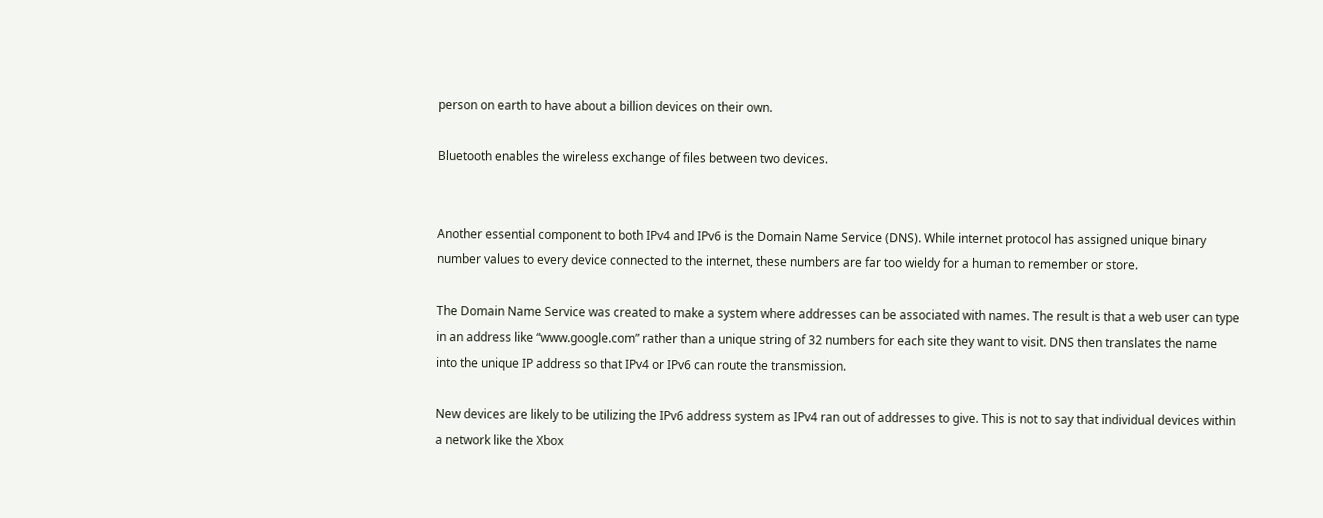person on earth to have about a billion devices on their own.

Bluetooth enables the wireless exchange of files between two devices.


Another essential component to both IPv4 and IPv6 is the Domain Name Service (DNS). While internet protocol has assigned unique binary number values to every device connected to the internet, these numbers are far too wieldy for a human to remember or store.

The Domain Name Service was created to make a system where addresses can be associated with names. The result is that a web user can type in an address like “www.google.com” rather than a unique string of 32 numbers for each site they want to visit. DNS then translates the name into the unique IP address so that IPv4 or IPv6 can route the transmission.

New devices are likely to be utilizing the IPv6 address system as IPv4 ran out of addresses to give. This is not to say that individual devices within a network like the Xbox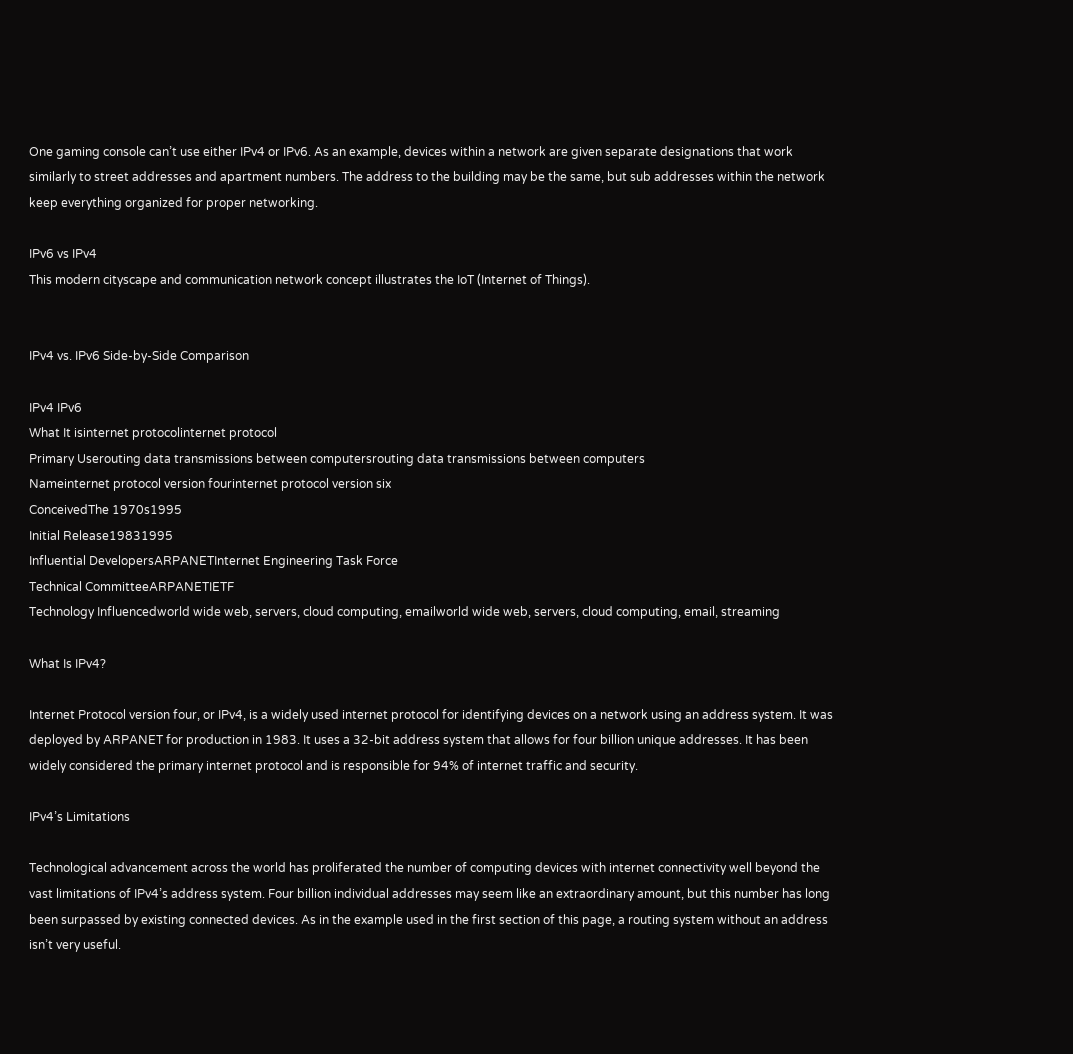One gaming console can’t use either IPv4 or IPv6. As an example, devices within a network are given separate designations that work similarly to street addresses and apartment numbers. The address to the building may be the same, but sub addresses within the network keep everything organized for proper networking.

IPv6 vs IPv4
This modern cityscape and communication network concept illustrates the IoT (Internet of Things).


IPv4 vs. IPv6 Side-by-Side Comparison

IPv4 IPv6
What It isinternet protocolinternet protocol
Primary Userouting data transmissions between computersrouting data transmissions between computers
Nameinternet protocol version fourinternet protocol version six
ConceivedThe 1970s1995
Initial Release19831995
Influential DevelopersARPANETInternet Engineering Task Force
Technical CommitteeARPANETIETF
Technology Influencedworld wide web, servers, cloud computing, emailworld wide web, servers, cloud computing, email, streaming

What Is IPv4?

Internet Protocol version four, or IPv4, is a widely used internet protocol for identifying devices on a network using an address system. It was deployed by ARPANET for production in 1983. It uses a 32-bit address system that allows for four billion unique addresses. It has been widely considered the primary internet protocol and is responsible for 94% of internet traffic and security.

IPv4’s Limitations

Technological advancement across the world has proliferated the number of computing devices with internet connectivity well beyond the vast limitations of IPv4’s address system. Four billion individual addresses may seem like an extraordinary amount, but this number has long been surpassed by existing connected devices. As in the example used in the first section of this page, a routing system without an address isn’t very useful.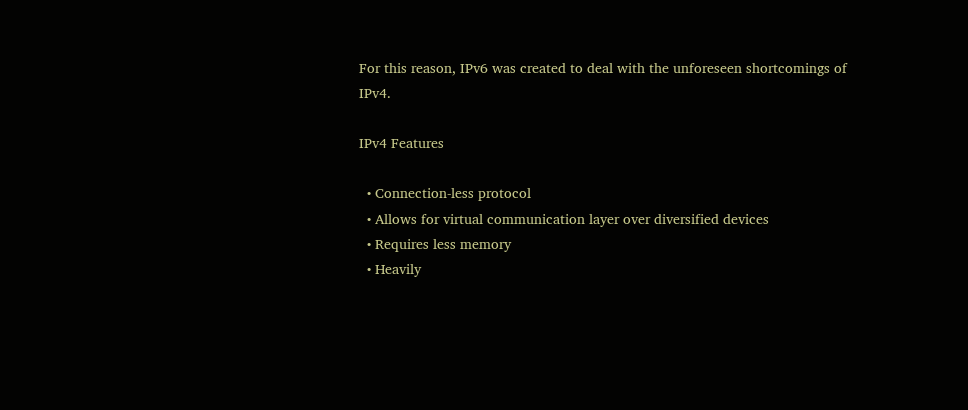For this reason, IPv6 was created to deal with the unforeseen shortcomings of IPv4.

IPv4 Features

  • Connection-less protocol
  • Allows for virtual communication layer over diversified devices
  • Requires less memory
  • Heavily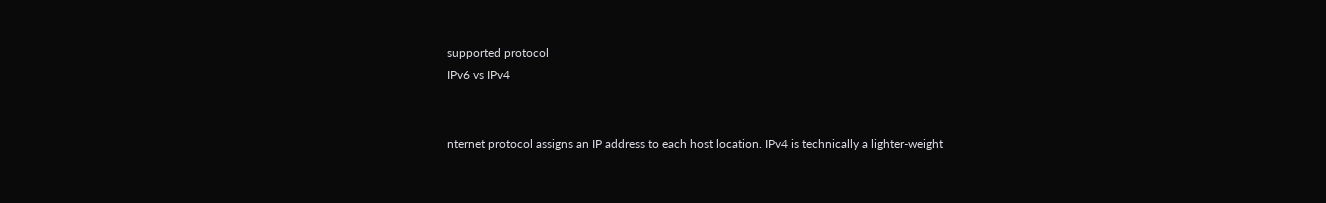supported protocol
IPv6 vs IPv4


nternet protocol assigns an IP address to each host location. IPv4 is technically a lighter-weight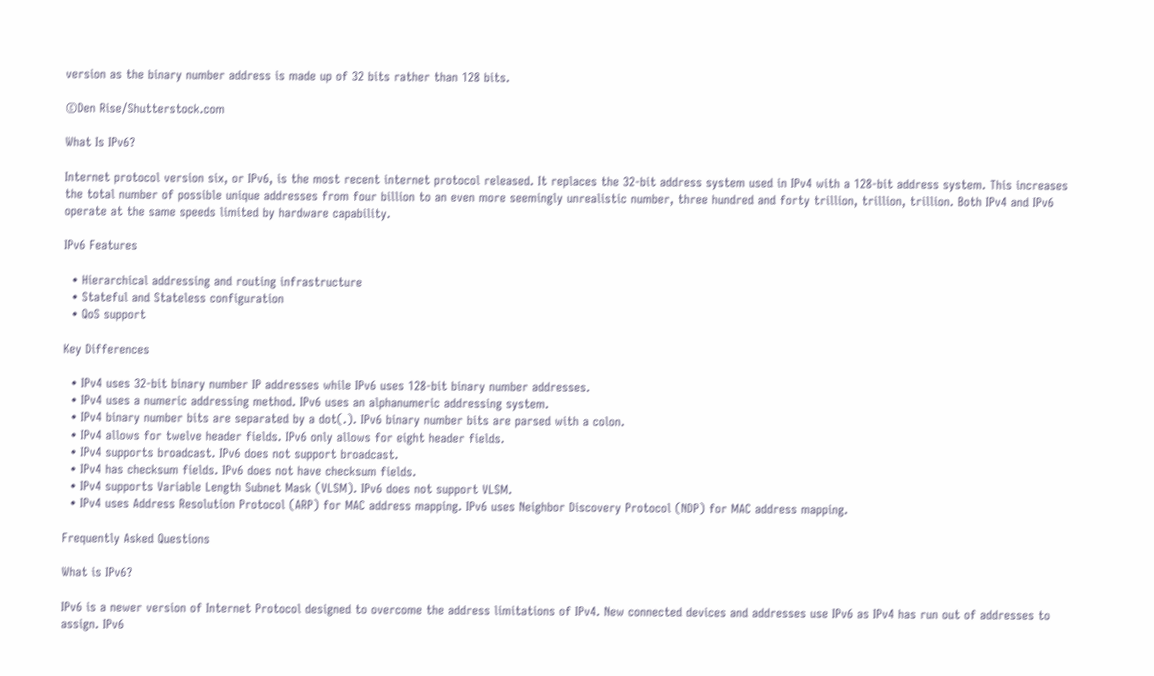version as the binary number address is made up of 32 bits rather than 128 bits.

©Den Rise/Shutterstock.com

What Is IPv6?

Internet protocol version six, or IPv6, is the most recent internet protocol released. It replaces the 32-bit address system used in IPv4 with a 128-bit address system. This increases the total number of possible unique addresses from four billion to an even more seemingly unrealistic number, three hundred and forty trillion, trillion, trillion. Both IPv4 and IPv6 operate at the same speeds limited by hardware capability.

IPv6 Features

  • Hierarchical addressing and routing infrastructure
  • Stateful and Stateless configuration
  • QoS support

Key Differences

  • IPv4 uses 32-bit binary number IP addresses while IPv6 uses 128-bit binary number addresses.
  • IPv4 uses a numeric addressing method. IPv6 uses an alphanumeric addressing system.
  • IPv4 binary number bits are separated by a dot(.). IPv6 binary number bits are parsed with a colon.
  • IPv4 allows for twelve header fields. IPv6 only allows for eight header fields.
  • IPv4 supports broadcast. IPv6 does not support broadcast.
  • IPv4 has checksum fields. IPv6 does not have checksum fields.
  • IPv4 supports Variable Length Subnet Mask (VLSM). IPv6 does not support VLSM.
  • IPv4 uses Address Resolution Protocol (ARP) for MAC address mapping. IPv6 uses Neighbor Discovery Protocol (NDP) for MAC address mapping.

Frequently Asked Questions

What is IPv6?

IPv6 is a newer version of Internet Protocol designed to overcome the address limitations of IPv4. New connected devices and addresses use IPv6 as IPv4 has run out of addresses to assign. IPv6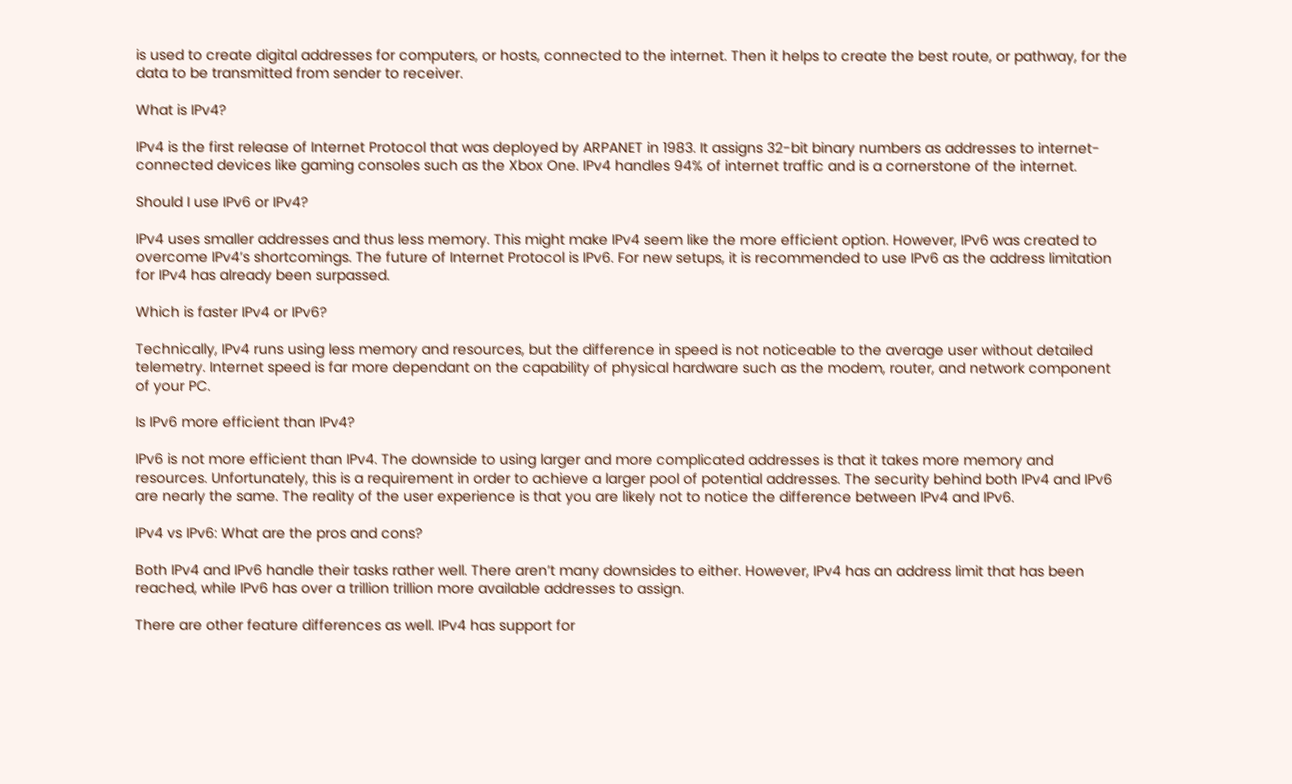is used to create digital addresses for computers, or hosts, connected to the internet. Then it helps to create the best route, or pathway, for the data to be transmitted from sender to receiver.

What is IPv4?

IPv4 is the first release of Internet Protocol that was deployed by ARPANET in 1983. It assigns 32-bit binary numbers as addresses to internet-connected devices like gaming consoles such as the Xbox One. IPv4 handles 94% of internet traffic and is a cornerstone of the internet.

Should I use IPv6 or IPv4?

IPv4 uses smaller addresses and thus less memory. This might make IPv4 seem like the more efficient option. However, IPv6 was created to overcome IPv4’s shortcomings. The future of Internet Protocol is IPv6. For new setups, it is recommended to use IPv6 as the address limitation for IPv4 has already been surpassed.

Which is faster IPv4 or IPv6?

Technically, IPv4 runs using less memory and resources, but the difference in speed is not noticeable to the average user without detailed telemetry. Internet speed is far more dependant on the capability of physical hardware such as the modem, router, and network component of your PC.

Is IPv6 more efficient than IPv4?

IPv6 is not more efficient than IPv4. The downside to using larger and more complicated addresses is that it takes more memory and resources. Unfortunately, this is a requirement in order to achieve a larger pool of potential addresses. The security behind both IPv4 and IPv6 are nearly the same. The reality of the user experience is that you are likely not to notice the difference between IPv4 and IPv6.

IPv4 vs IPv6: What are the pros and cons?

Both IPv4 and IPv6 handle their tasks rather well. There aren’t many downsides to either. However, IPv4 has an address limit that has been reached, while IPv6 has over a trillion trillion more available addresses to assign.

There are other feature differences as well. IPv4 has support for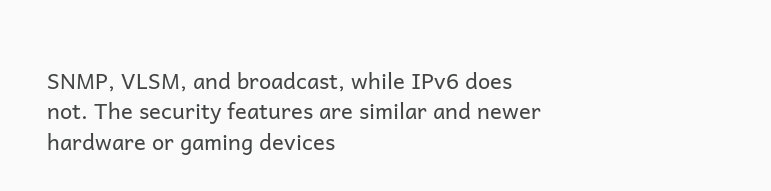SNMP, VLSM, and broadcast, while IPv6 does not. The security features are similar and newer hardware or gaming devices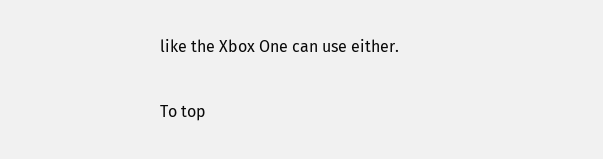like the Xbox One can use either.

To top